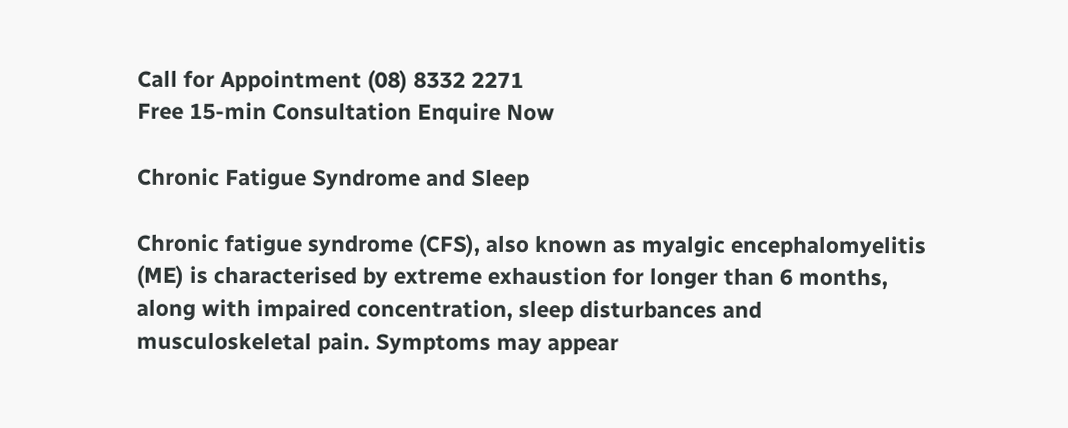Call for Appointment (08) 8332 2271
Free 15-min Consultation Enquire Now

Chronic Fatigue Syndrome and Sleep

Chronic fatigue syndrome (CFS), also known as myalgic encephalomyelitis (ME) is characterised by extreme exhaustion for longer than 6 months, along with impaired concentration, sleep disturbances and musculoskeletal pain. Symptoms may appear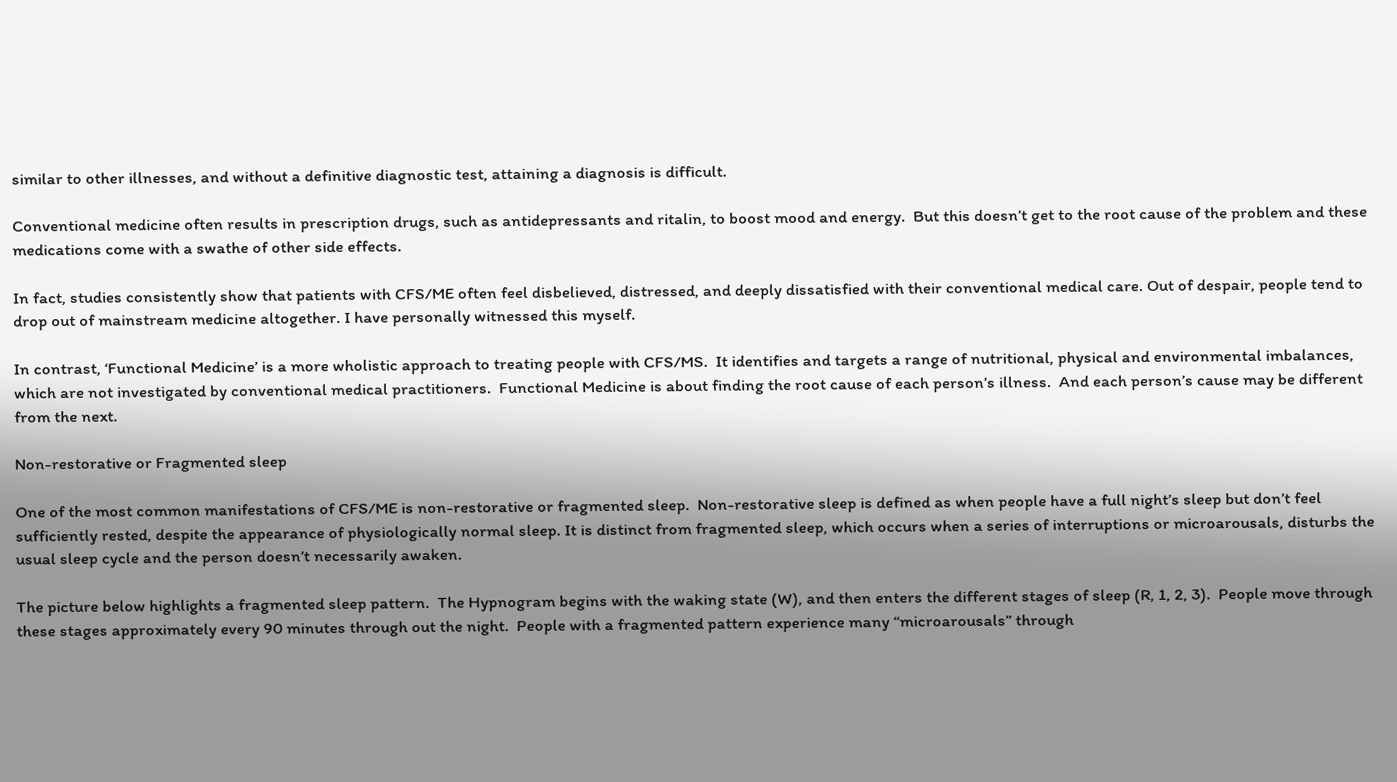similar to other illnesses, and without a definitive diagnostic test, attaining a diagnosis is difficult.

Conventional medicine often results in prescription drugs, such as antidepressants and ritalin, to boost mood and energy.  But this doesn’t get to the root cause of the problem and these medications come with a swathe of other side effects.

In fact, studies consistently show that patients with CFS/ME often feel disbelieved, distressed, and deeply dissatisfied with their conventional medical care. Out of despair, people tend to drop out of mainstream medicine altogether. I have personally witnessed this myself.

In contrast, ‘Functional Medicine’ is a more wholistic approach to treating people with CFS/MS.  It identifies and targets a range of nutritional, physical and environmental imbalances, which are not investigated by conventional medical practitioners.  Functional Medicine is about finding the root cause of each person’s illness.  And each person’s cause may be different from the next.

Non-restorative or Fragmented sleep

One of the most common manifestations of CFS/ME is non-restorative or fragmented sleep.  Non-restorative sleep is defined as when people have a full night’s sleep but don’t feel sufficiently rested, despite the appearance of physiologically normal sleep. It is distinct from fragmented sleep, which occurs when a series of interruptions or microarousals, disturbs the usual sleep cycle and the person doesn’t necessarily awaken.

The picture below highlights a fragmented sleep pattern.  The Hypnogram begins with the waking state (W), and then enters the different stages of sleep (R, 1, 2, 3).  People move through these stages approximately every 90 minutes through out the night.  People with a fragmented pattern experience many “microarousals” through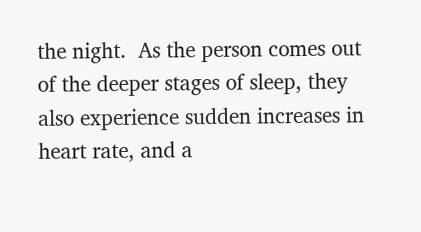the night.  As the person comes out of the deeper stages of sleep, they also experience sudden increases in heart rate, and a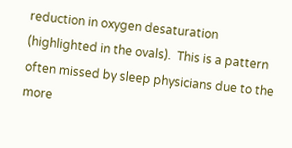reduction in oxygen desaturation (highlighted in the ovals).  This is a pattern often missed by sleep physicians due to the more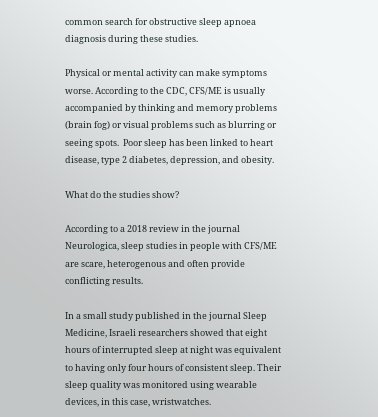common search for obstructive sleep apnoea diagnosis during these studies.

Physical or mental activity can make symptoms worse. According to the CDC, CFS/ME is usually accompanied by thinking and memory problems (brain fog) or visual problems such as blurring or seeing spots.  Poor sleep has been linked to heart disease, type 2 diabetes, depression, and obesity.

What do the studies show?

According to a 2018 review in the journal Neurologica, sleep studies in people with CFS/ME are scare, heterogenous and often provide conflicting results.

In a small study published in the journal Sleep Medicine, Israeli researchers showed that eight hours of interrupted sleep at night was equivalent to having only four hours of consistent sleep. Their sleep quality was monitored using wearable devices, in this case, wristwatches.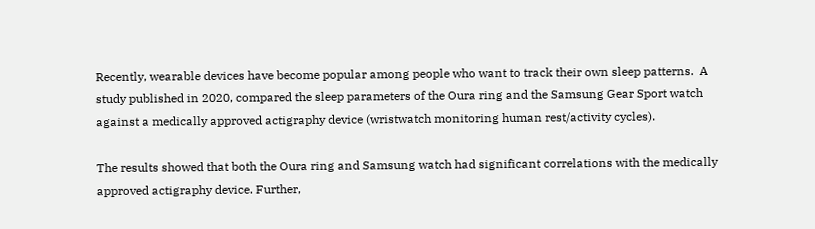Recently, wearable devices have become popular among people who want to track their own sleep patterns.  A study published in 2020, compared the sleep parameters of the Oura ring and the Samsung Gear Sport watch against a medically approved actigraphy device (wristwatch monitoring human rest/activity cycles).

The results showed that both the Oura ring and Samsung watch had significant correlations with the medically approved actigraphy device. Further,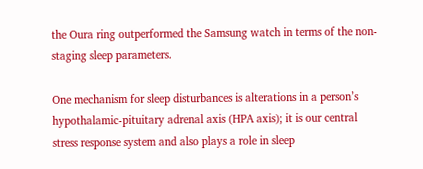the Oura ring outperformed the Samsung watch in terms of the non-staging sleep parameters.

One mechanism for sleep disturbances is alterations in a person’s hypothalamic-pituitary adrenal axis (HPA axis); it is our central stress response system and also plays a role in sleep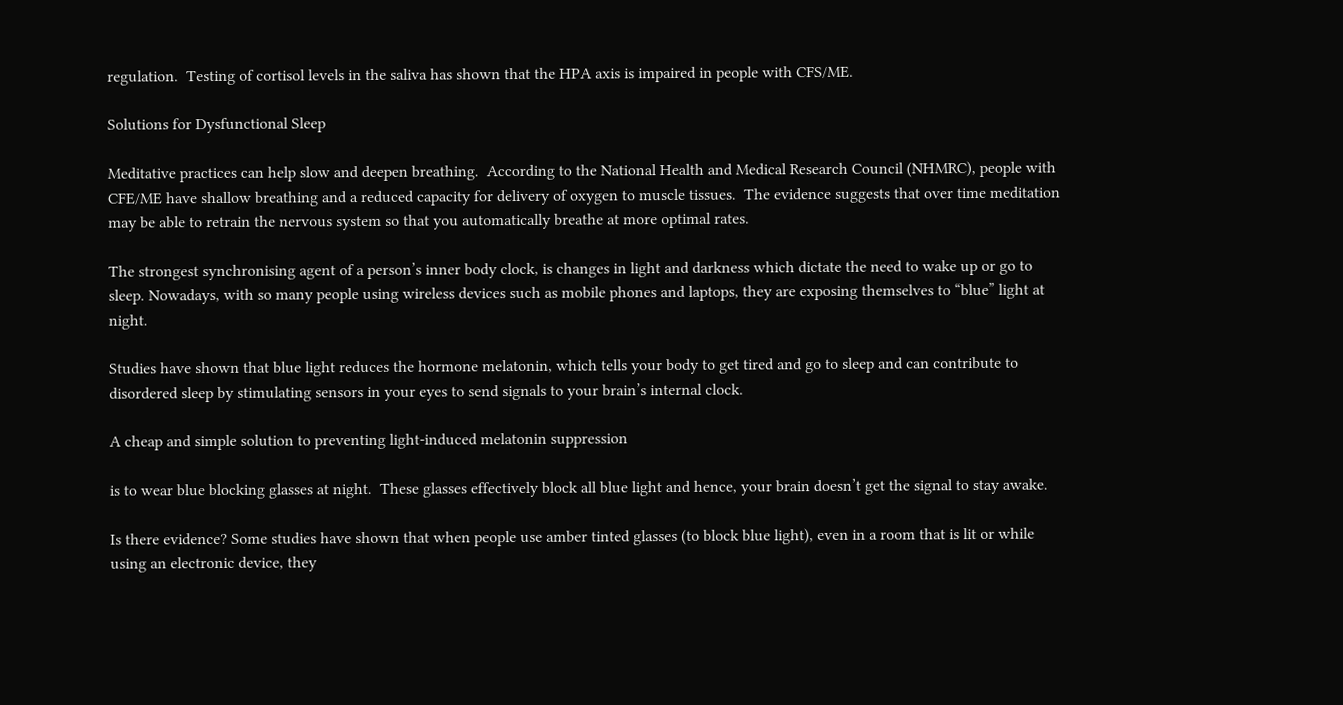regulation.  Testing of cortisol levels in the saliva has shown that the HPA axis is impaired in people with CFS/ME.

Solutions for Dysfunctional Sleep

Meditative practices can help slow and deepen breathing.  According to the National Health and Medical Research Council (NHMRC), people with CFE/ME have shallow breathing and a reduced capacity for delivery of oxygen to muscle tissues.  The evidence suggests that over time meditation may be able to retrain the nervous system so that you automatically breathe at more optimal rates.

The strongest synchronising agent of a person’s inner body clock, is changes in light and darkness which dictate the need to wake up or go to sleep. Nowadays, with so many people using wireless devices such as mobile phones and laptops, they are exposing themselves to “blue” light at night.

Studies have shown that blue light reduces the hormone melatonin, which tells your body to get tired and go to sleep and can contribute to disordered sleep by stimulating sensors in your eyes to send signals to your brain’s internal clock.

A cheap and simple solution to preventing light‐induced melatonin suppression

is to wear blue blocking glasses at night.  These glasses effectively block all blue light and hence, your brain doesn’t get the signal to stay awake.

Is there evidence? Some studies have shown that when people use amber tinted glasses (to block blue light), even in a room that is lit or while using an electronic device, they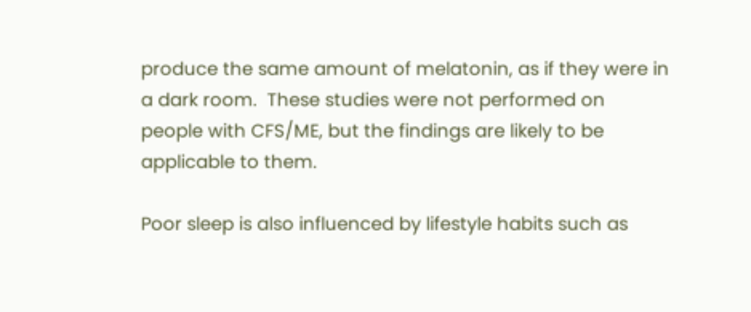produce the same amount of melatonin, as if they were in a dark room.  These studies were not performed on people with CFS/ME, but the findings are likely to be applicable to them.

Poor sleep is also influenced by lifestyle habits such as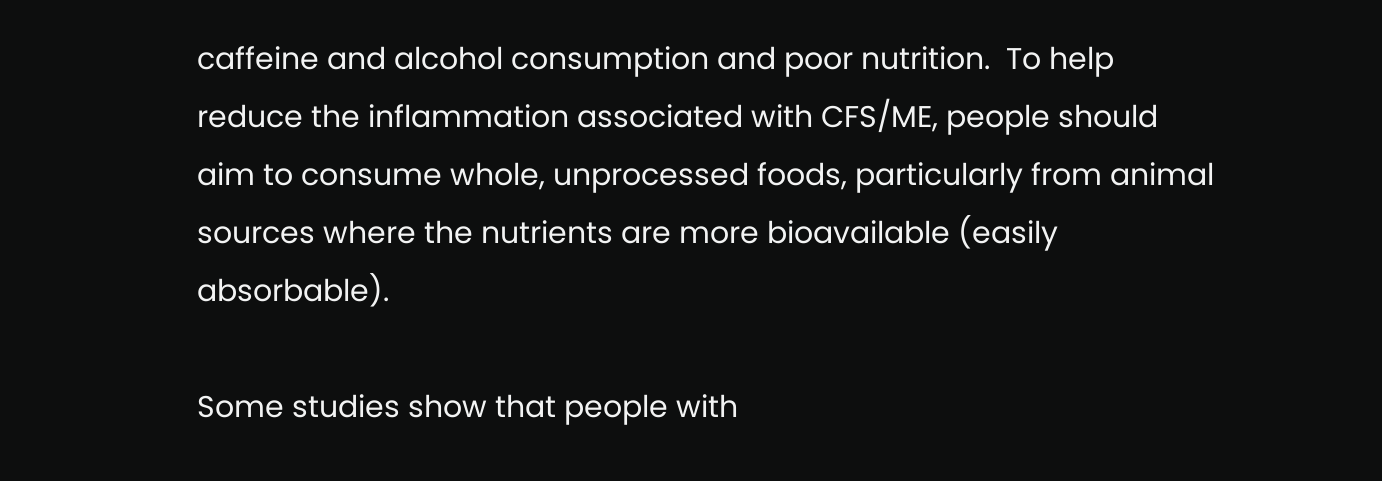caffeine and alcohol consumption and poor nutrition.  To help reduce the inflammation associated with CFS/ME, people should aim to consume whole, unprocessed foods, particularly from animal sources where the nutrients are more bioavailable (easily absorbable).

Some studies show that people with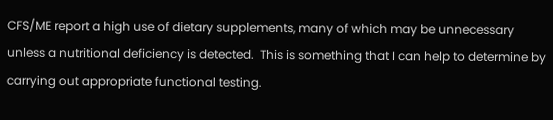CFS/ME report a high use of dietary supplements, many of which may be unnecessary unless a nutritional deficiency is detected.  This is something that I can help to determine by carrying out appropriate functional testing.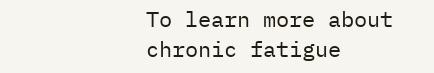To learn more about chronic fatigue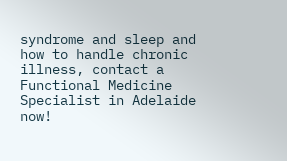syndrome and sleep and how to handle chronic illness, contact a Functional Medicine Specialist in Adelaide now!